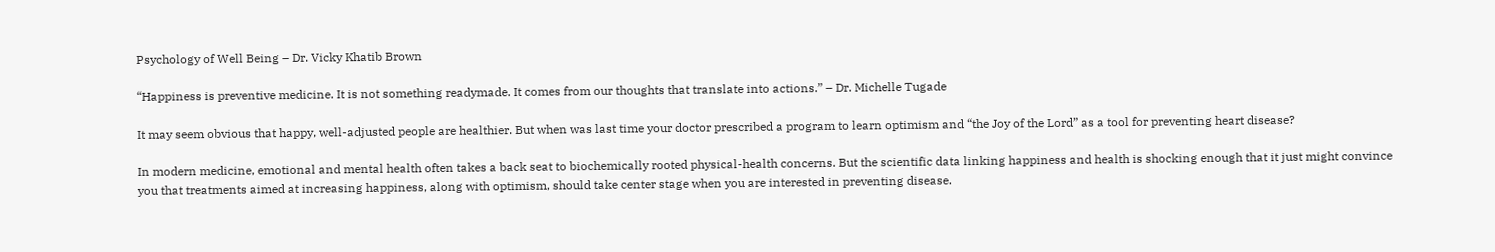Psychology of Well Being – Dr. Vicky Khatib Brown

“Happiness is preventive medicine. It is not something readymade. It comes from our thoughts that translate into actions.” – Dr. Michelle Tugade

It may seem obvious that happy, well-adjusted people are healthier. But when was last time your doctor prescribed a program to learn optimism and “the Joy of the Lord” as a tool for preventing heart disease?

In modern medicine, emotional and mental health often takes a back seat to biochemically rooted physical-health concerns. But the scientific data linking happiness and health is shocking enough that it just might convince you that treatments aimed at increasing happiness, along with optimism, should take center stage when you are interested in preventing disease.